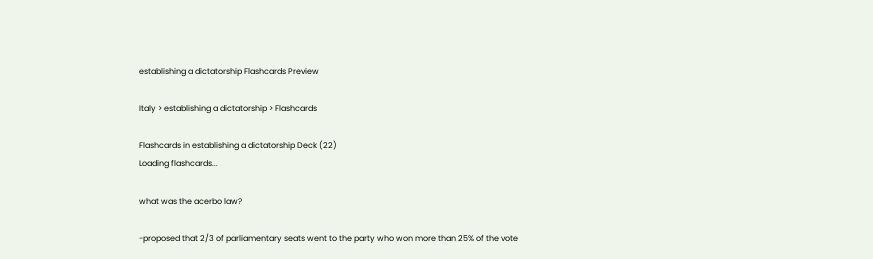establishing a dictatorship Flashcards Preview

Italy > establishing a dictatorship > Flashcards

Flashcards in establishing a dictatorship Deck (22)
Loading flashcards...

what was the acerbo law?

-proposed that 2/3 of parliamentary seats went to the party who won more than 25% of the vote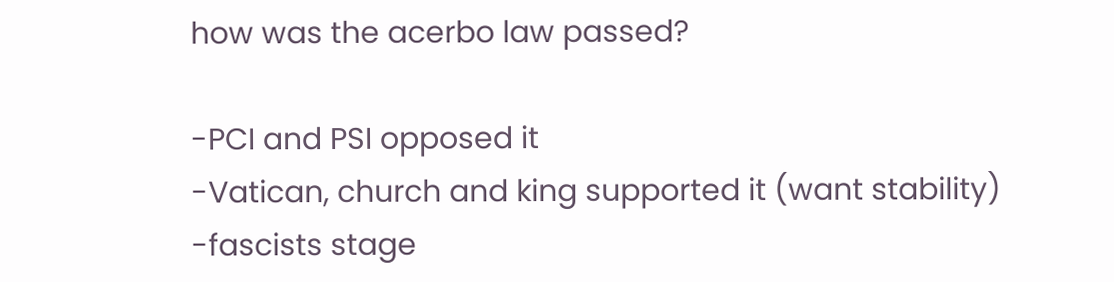how was the acerbo law passed?

-PCI and PSI opposed it
-Vatican, church and king supported it (want stability)
-fascists stage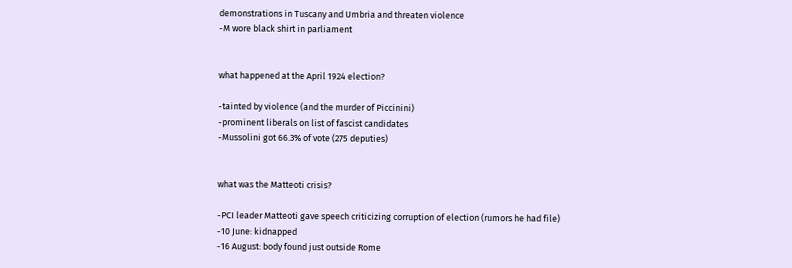demonstrations in Tuscany and Umbria and threaten violence
-M wore black shirt in parliament


what happened at the April 1924 election?

-tainted by violence (and the murder of Piccinini)
-prominent liberals on list of fascist candidates
-Mussolini got 66.3% of vote (275 deputies)


what was the Matteoti crisis?

-PCI leader Matteoti gave speech criticizing corruption of election (rumors he had file)
-10 June: kidnapped
-16 August: body found just outside Rome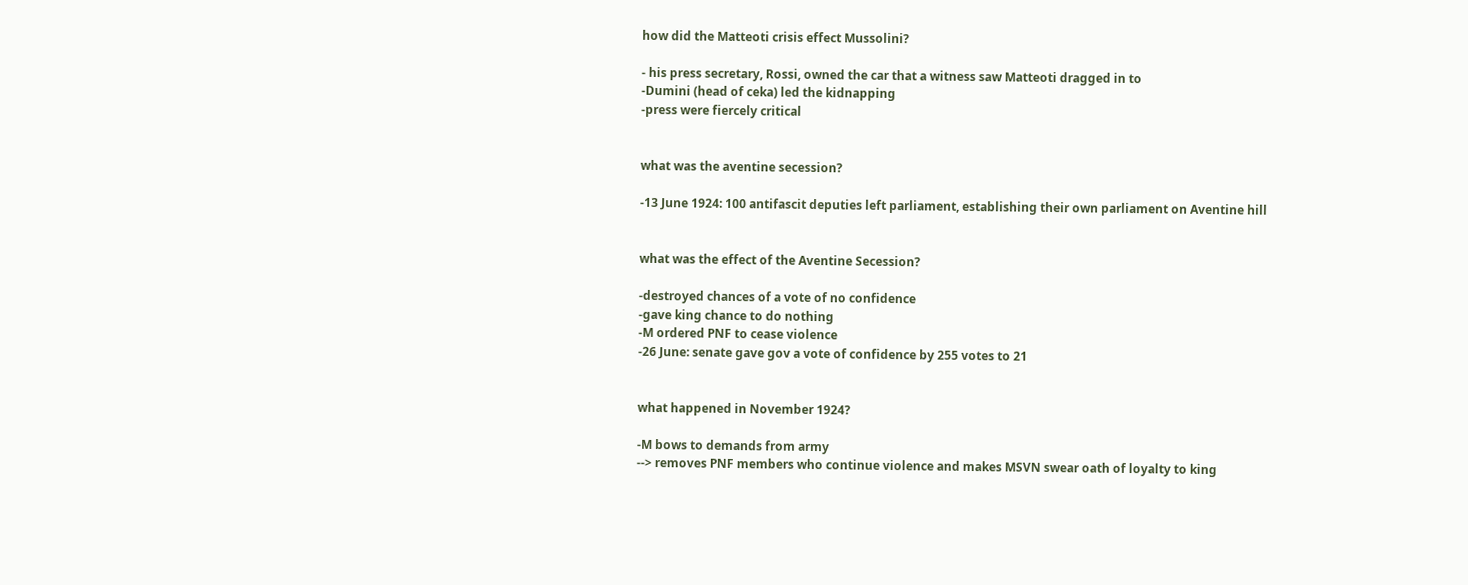how did the Matteoti crisis effect Mussolini?

- his press secretary, Rossi, owned the car that a witness saw Matteoti dragged in to
-Dumini (head of ceka) led the kidnapping
-press were fiercely critical


what was the aventine secession?

-13 June 1924: 100 antifascit deputies left parliament, establishing their own parliament on Aventine hill


what was the effect of the Aventine Secession?

-destroyed chances of a vote of no confidence
-gave king chance to do nothing
-M ordered PNF to cease violence
-26 June: senate gave gov a vote of confidence by 255 votes to 21


what happened in November 1924?

-M bows to demands from army
--> removes PNF members who continue violence and makes MSVN swear oath of loyalty to king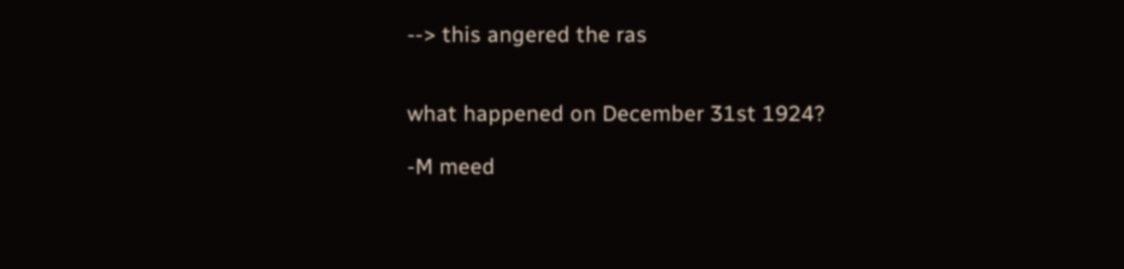--> this angered the ras


what happened on December 31st 1924?

-M meed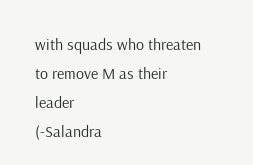with squads who threaten to remove M as their leader
(-Salandra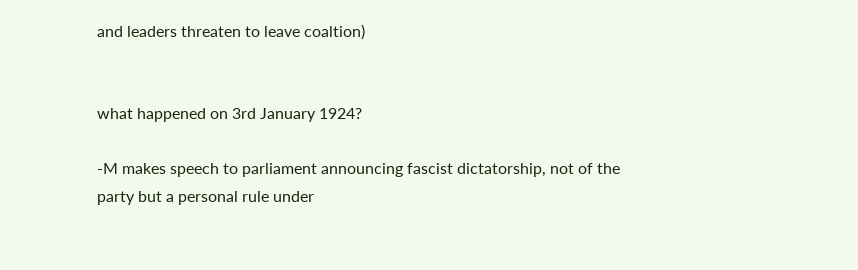and leaders threaten to leave coaltion)


what happened on 3rd January 1924?

-M makes speech to parliament announcing fascist dictatorship, not of the party but a personal rule under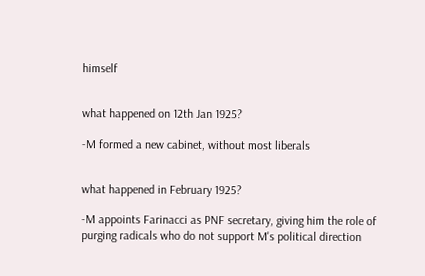himself


what happened on 12th Jan 1925?

-M formed a new cabinet, without most liberals


what happened in February 1925?

-M appoints Farinacci as PNF secretary, giving him the role of purging radicals who do not support M's political direction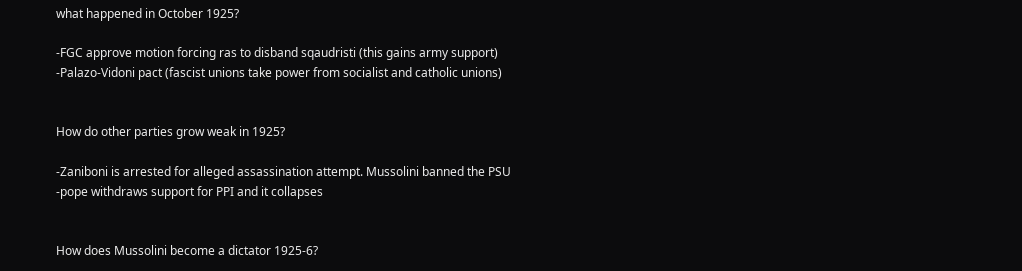what happened in October 1925?

-FGC approve motion forcing ras to disband sqaudristi (this gains army support)
-Palazo-Vidoni pact (fascist unions take power from socialist and catholic unions)


How do other parties grow weak in 1925?

-Zaniboni is arrested for alleged assassination attempt. Mussolini banned the PSU
-pope withdraws support for PPI and it collapses


How does Mussolini become a dictator 1925-6?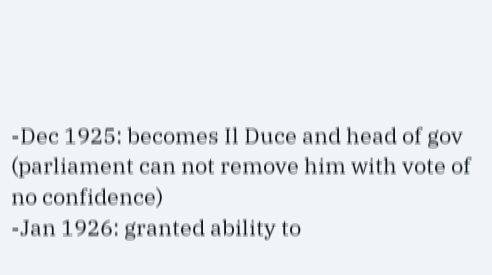-Dec 1925: becomes Il Duce and head of gov (parliament can not remove him with vote of no confidence)
-Jan 1926: granted ability to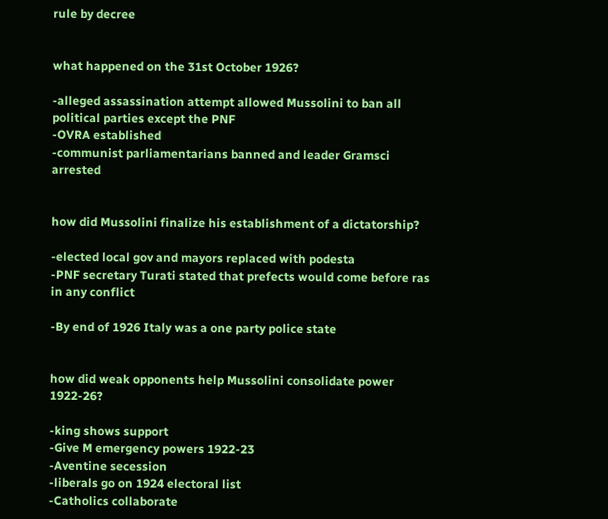rule by decree


what happened on the 31st October 1926?

-alleged assassination attempt allowed Mussolini to ban all political parties except the PNF
-OVRA established
-communist parliamentarians banned and leader Gramsci arrested


how did Mussolini finalize his establishment of a dictatorship?

-elected local gov and mayors replaced with podesta
-PNF secretary Turati stated that prefects would come before ras in any conflict

-By end of 1926 Italy was a one party police state


how did weak opponents help Mussolini consolidate power 1922-26?

-king shows support
-Give M emergency powers 1922-23
-Aventine secession
-liberals go on 1924 electoral list
-Catholics collaborate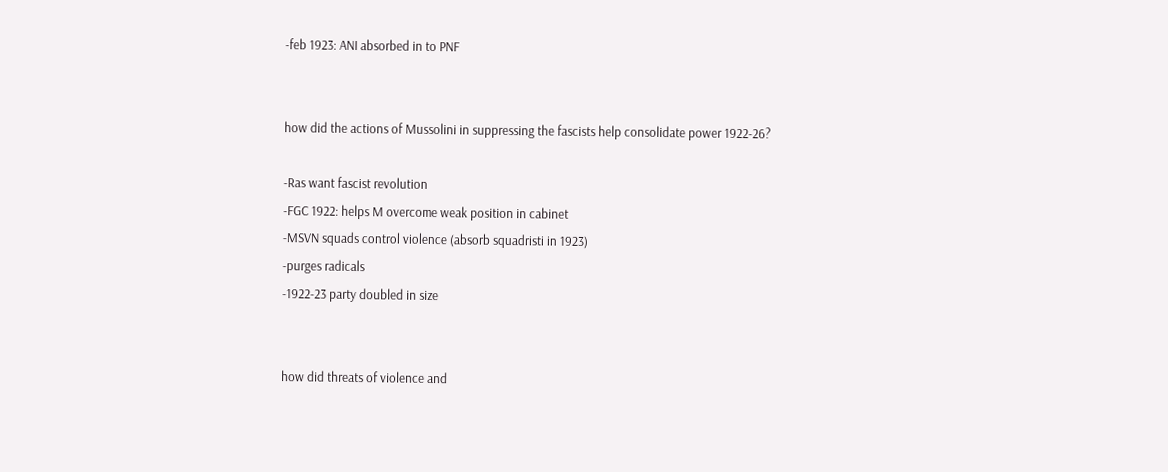-feb 1923: ANI absorbed in to PNF


how did the actions of Mussolini in suppressing the fascists help consolidate power 1922-26?

-Ras want fascist revolution
-FGC 1922: helps M overcome weak position in cabinet
-MSVN squads control violence (absorb squadristi in 1923)
-purges radicals
-1922-23 party doubled in size


how did threats of violence and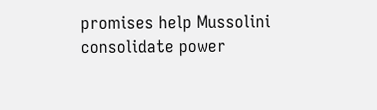promises help Mussolini consolidate power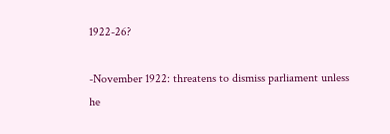1922-26?

-November 1922: threatens to dismiss parliament unless he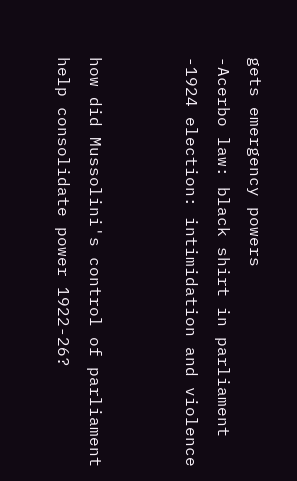gets emergency powers
-Acerbo law: black shirt in parliament
-1924 election: intimidation and violence


how did Mussolini's control of parliament help consolidate power 1922-26?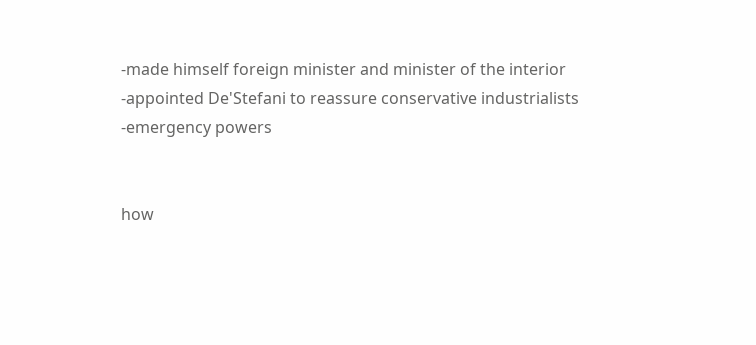-made himself foreign minister and minister of the interior
-appointed De'Stefani to reassure conservative industrialists
-emergency powers


how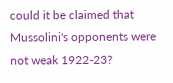could it be claimed that Mussolini's opponents were not weak 1922-23?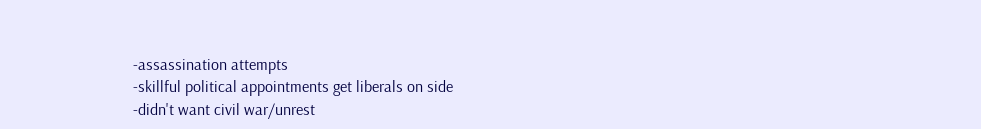-assassination attempts
-skillful political appointments get liberals on side
-didn't want civil war/unrest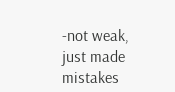-not weak, just made mistakes